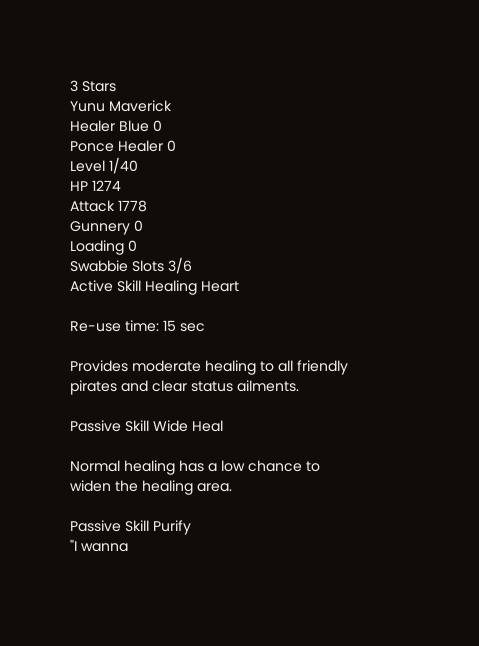3 Stars
Yunu Maverick
Healer Blue 0
Ponce Healer 0
Level 1/40
HP 1274
Attack 1778
Gunnery 0
Loading 0
Swabbie Slots 3/6
Active Skill Healing Heart

Re-use time: 15 sec

Provides moderate healing to all friendly pirates and clear status ailments.

Passive Skill Wide Heal

Normal healing has a low chance to widen the healing area.

Passive Skill Purify
"I wanna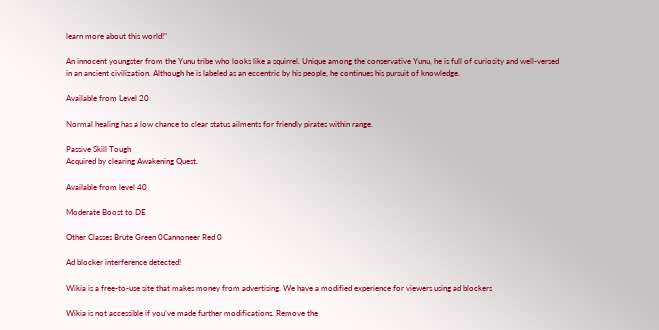learn more about this world!"

An innocent youngster from the Yunu tribe who looks like a squirrel. Unique among the conservative Yunu, he is full of curiosity and well-versed in an ancient civilization. Although he is labeled as an eccentric by his people, he continues his pursuit of knowledge.

Available from Level 20

Normal healing has a low chance to clear status ailments for friendly pirates within range.

Passive Skill Tough
Acquired by clearing Awakening Quest.

Available from level 40

Moderate Boost to DE

Other Classes Brute Green 0Cannoneer Red 0

Ad blocker interference detected!

Wikia is a free-to-use site that makes money from advertising. We have a modified experience for viewers using ad blockers

Wikia is not accessible if you’ve made further modifications. Remove the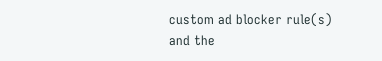custom ad blocker rule(s) and the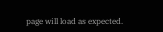page will load as expected.